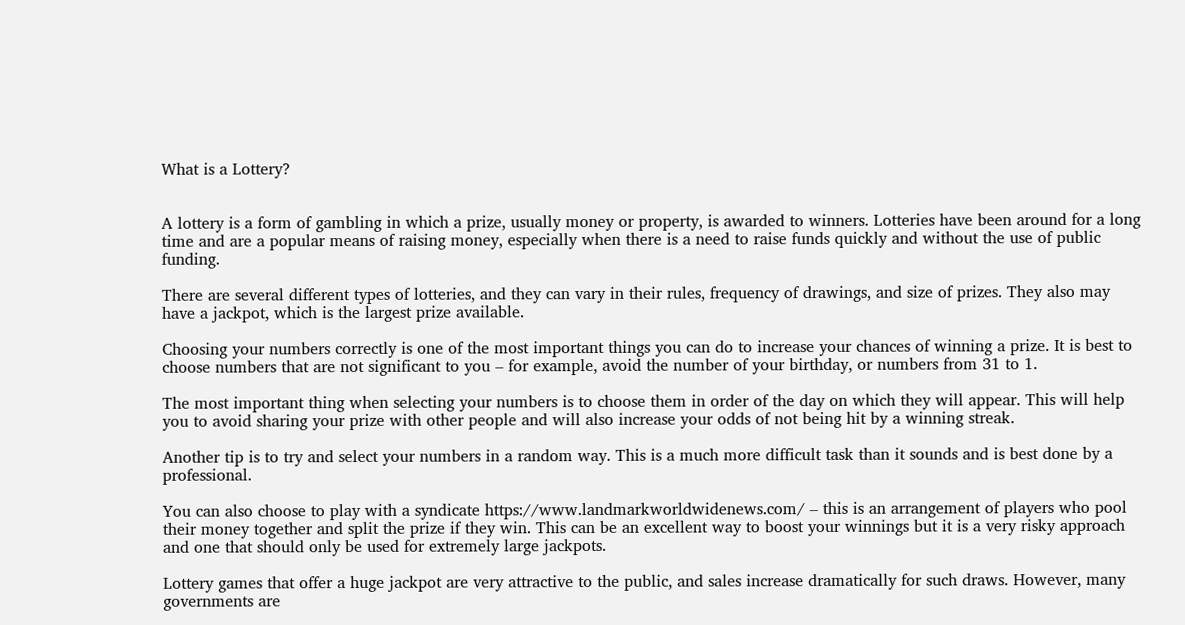What is a Lottery?


A lottery is a form of gambling in which a prize, usually money or property, is awarded to winners. Lotteries have been around for a long time and are a popular means of raising money, especially when there is a need to raise funds quickly and without the use of public funding.

There are several different types of lotteries, and they can vary in their rules, frequency of drawings, and size of prizes. They also may have a jackpot, which is the largest prize available.

Choosing your numbers correctly is one of the most important things you can do to increase your chances of winning a prize. It is best to choose numbers that are not significant to you – for example, avoid the number of your birthday, or numbers from 31 to 1.

The most important thing when selecting your numbers is to choose them in order of the day on which they will appear. This will help you to avoid sharing your prize with other people and will also increase your odds of not being hit by a winning streak.

Another tip is to try and select your numbers in a random way. This is a much more difficult task than it sounds and is best done by a professional.

You can also choose to play with a syndicate https://www.landmarkworldwidenews.com/ – this is an arrangement of players who pool their money together and split the prize if they win. This can be an excellent way to boost your winnings but it is a very risky approach and one that should only be used for extremely large jackpots.

Lottery games that offer a huge jackpot are very attractive to the public, and sales increase dramatically for such draws. However, many governments are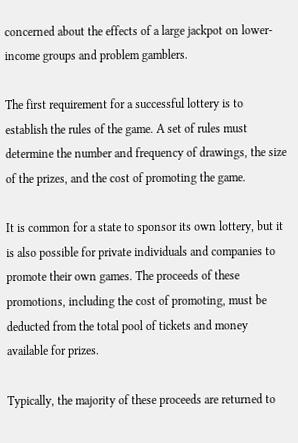concerned about the effects of a large jackpot on lower-income groups and problem gamblers.

The first requirement for a successful lottery is to establish the rules of the game. A set of rules must determine the number and frequency of drawings, the size of the prizes, and the cost of promoting the game.

It is common for a state to sponsor its own lottery, but it is also possible for private individuals and companies to promote their own games. The proceeds of these promotions, including the cost of promoting, must be deducted from the total pool of tickets and money available for prizes.

Typically, the majority of these proceeds are returned to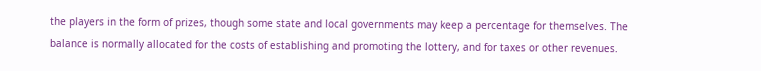the players in the form of prizes, though some state and local governments may keep a percentage for themselves. The balance is normally allocated for the costs of establishing and promoting the lottery, and for taxes or other revenues.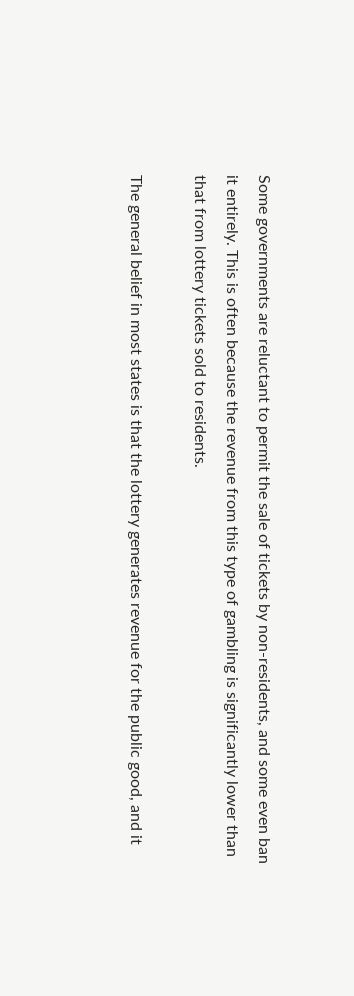Some governments are reluctant to permit the sale of tickets by non-residents, and some even ban it entirely. This is often because the revenue from this type of gambling is significantly lower than that from lottery tickets sold to residents.

The general belief in most states is that the lottery generates revenue for the public good, and it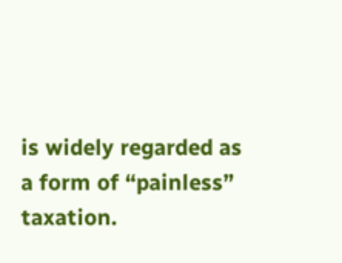is widely regarded as a form of “painless” taxation.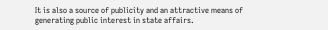It is also a source of publicity and an attractive means of generating public interest in state affairs.